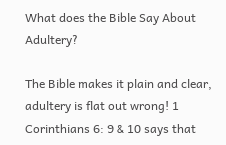What does the Bible Say About Adultery?

The Bible makes it plain and clear, adultery is flat out wrong! 1 Corinthians 6: 9 & 10 says that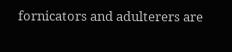fornicators and adulterers are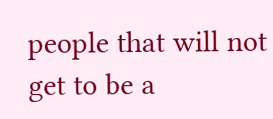people that will not get to be a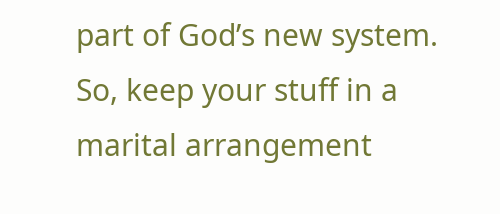part of God’s new system. So, keep your stuff in a marital arrangement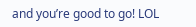and you’re good to go! LOL